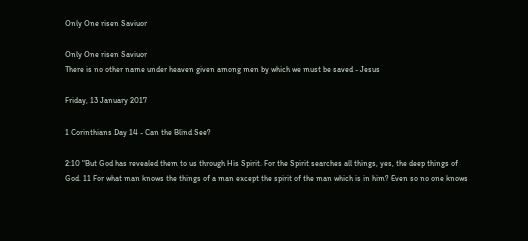Only One risen Saviuor

Only One risen Saviuor
There is no other name under heaven given among men by which we must be saved - Jesus

Friday, 13 January 2017

1 Corinthians Day 14 - Can the Blind See?

2:10 "But God has revealed them to us through His Spirit. For the Spirit searches all things, yes, the deep things of God. 11 For what man knows the things of a man except the spirit of the man which is in him? Even so no one knows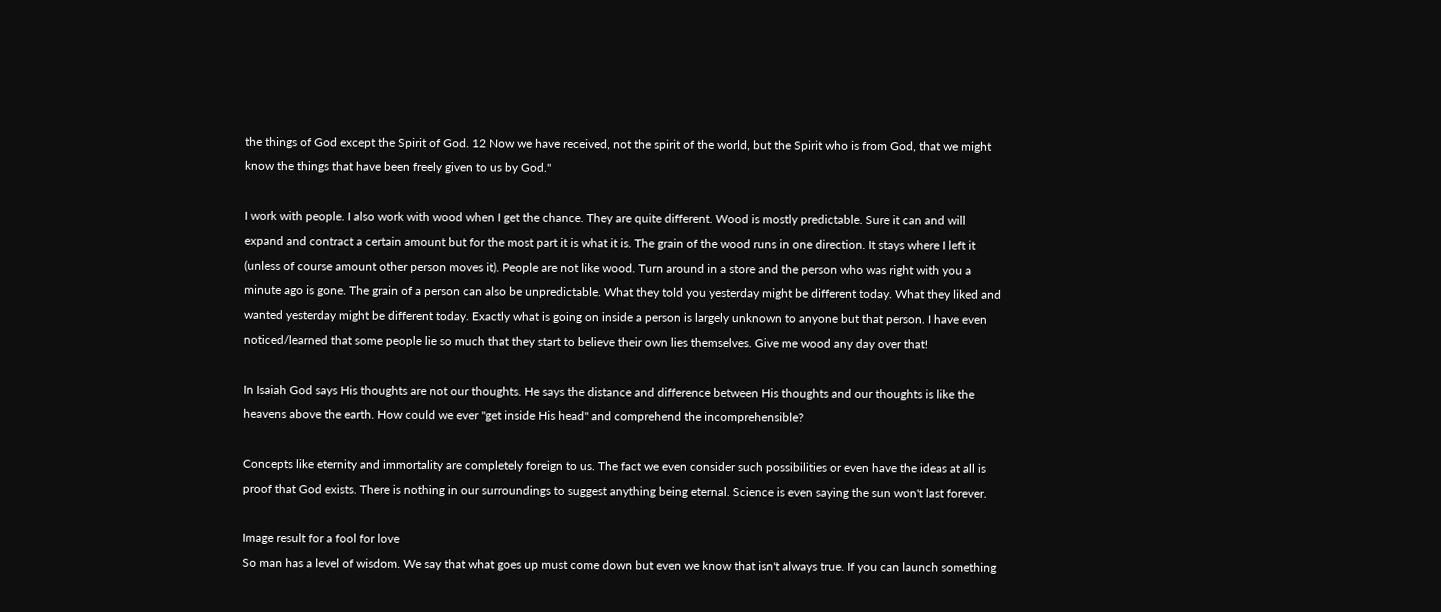the things of God except the Spirit of God. 12 Now we have received, not the spirit of the world, but the Spirit who is from God, that we might know the things that have been freely given to us by God."

I work with people. I also work with wood when I get the chance. They are quite different. Wood is mostly predictable. Sure it can and will expand and contract a certain amount but for the most part it is what it is. The grain of the wood runs in one direction. It stays where I left it (unless of course amount other person moves it). People are not like wood. Turn around in a store and the person who was right with you a minute ago is gone. The grain of a person can also be unpredictable. What they told you yesterday might be different today. What they liked and wanted yesterday might be different today. Exactly what is going on inside a person is largely unknown to anyone but that person. I have even noticed/learned that some people lie so much that they start to believe their own lies themselves. Give me wood any day over that!

In Isaiah God says His thoughts are not our thoughts. He says the distance and difference between His thoughts and our thoughts is like the heavens above the earth. How could we ever "get inside His head" and comprehend the incomprehensible?

Concepts like eternity and immortality are completely foreign to us. The fact we even consider such possibilities or even have the ideas at all is proof that God exists. There is nothing in our surroundings to suggest anything being eternal. Science is even saying the sun won't last forever.

Image result for a fool for love
So man has a level of wisdom. We say that what goes up must come down but even we know that isn't always true. If you can launch something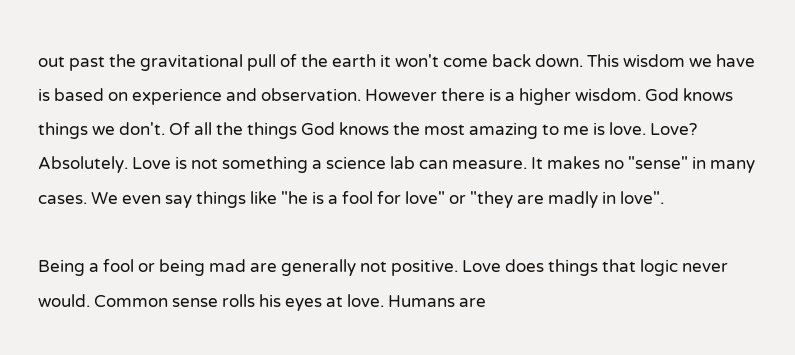out past the gravitational pull of the earth it won't come back down. This wisdom we have is based on experience and observation. However there is a higher wisdom. God knows things we don't. Of all the things God knows the most amazing to me is love. Love? Absolutely. Love is not something a science lab can measure. It makes no "sense" in many cases. We even say things like "he is a fool for love" or "they are madly in love".

Being a fool or being mad are generally not positive. Love does things that logic never would. Common sense rolls his eyes at love. Humans are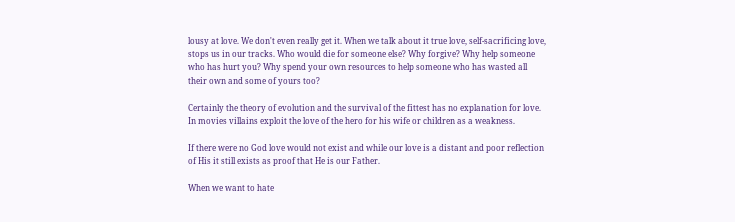lousy at love. We don't even really get it. When we talk about it true love, self-sacrificing love, stops us in our tracks. Who would die for someone else? Why forgive? Why help someone who has hurt you? Why spend your own resources to help someone who has wasted all their own and some of yours too?

Certainly the theory of evolution and the survival of the fittest has no explanation for love. In movies villains exploit the love of the hero for his wife or children as a weakness.

If there were no God love would not exist and while our love is a distant and poor reflection of His it still exists as proof that He is our Father.

When we want to hate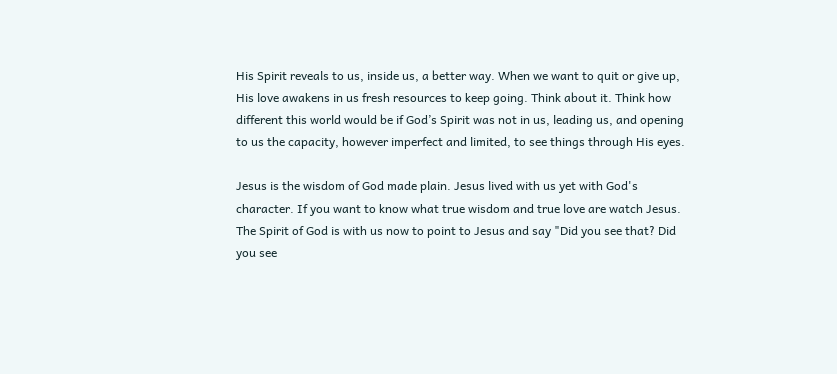His Spirit reveals to us, inside us, a better way. When we want to quit or give up, His love awakens in us fresh resources to keep going. Think about it. Think how different this world would be if God’s Spirit was not in us, leading us, and opening to us the capacity, however imperfect and limited, to see things through His eyes.

Jesus is the wisdom of God made plain. Jesus lived with us yet with God's character. If you want to know what true wisdom and true love are watch Jesus. The Spirit of God is with us now to point to Jesus and say "Did you see that? Did you see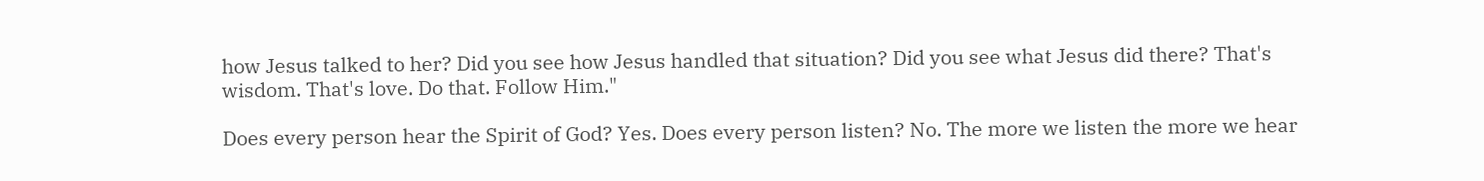how Jesus talked to her? Did you see how Jesus handled that situation? Did you see what Jesus did there? That's wisdom. That's love. Do that. Follow Him."

Does every person hear the Spirit of God? Yes. Does every person listen? No. The more we listen the more we hear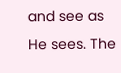and see as He sees. The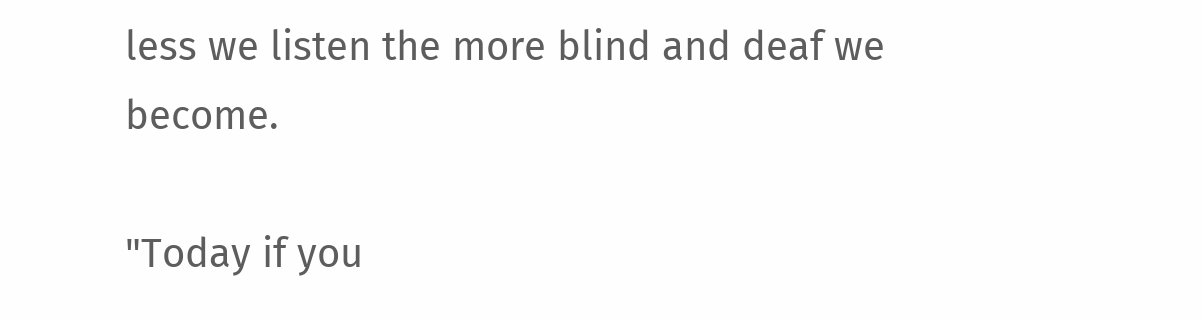less we listen the more blind and deaf we become.

"Today if you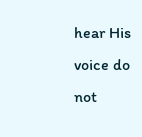hear His voice do not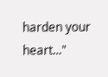harden your heart..."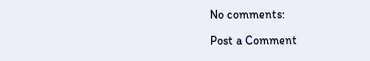No comments:

Post a Comment